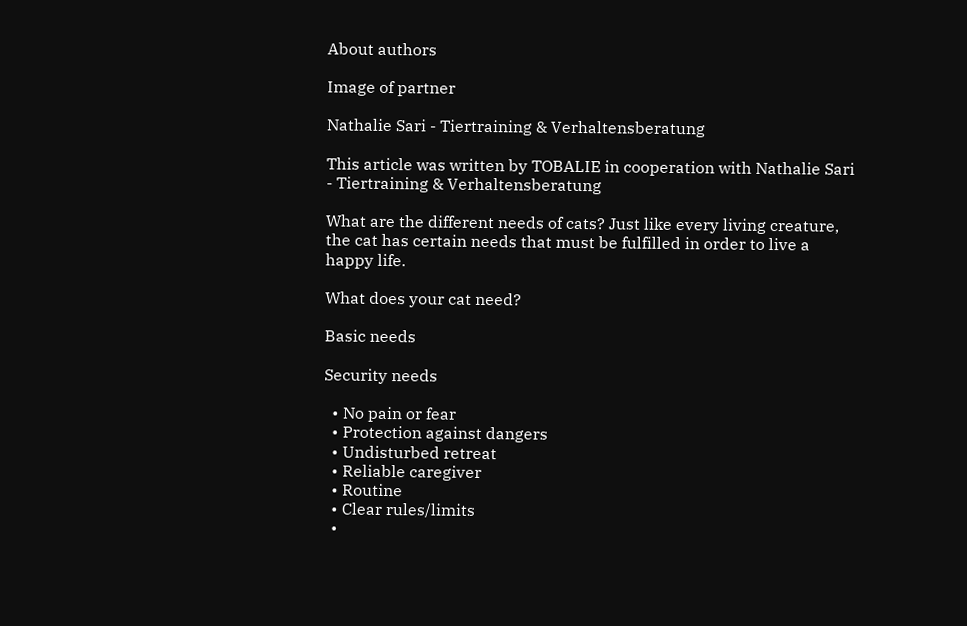About authors

Image of partner

Nathalie Sari - Tiertraining & Verhaltensberatung

This article was written by TOBALIE in cooperation with Nathalie Sari - Tiertraining & Verhaltensberatung

What are the different needs of cats? Just like every living creature, the cat has certain needs that must be fulfilled in order to live a happy life.

What does your cat need?

Basic needs

Security needs

  • No pain or fear
  • Protection against dangers
  • Undisturbed retreat
  • Reliable caregiver
  • Routine
  • Clear rules/limits
  •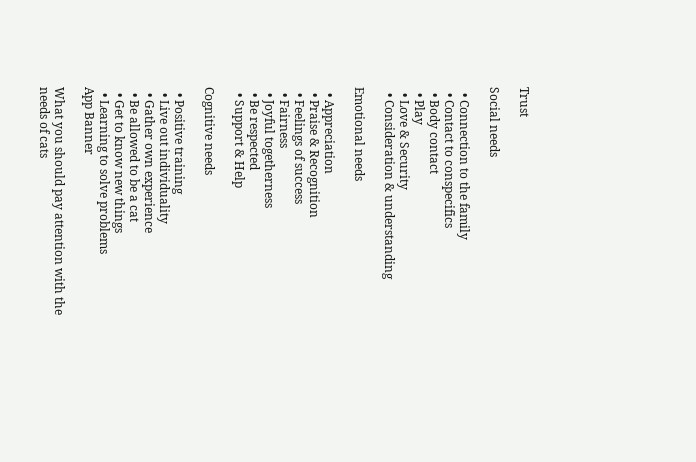Trust

Social needs

  • Connection to the family
  • Contact to conspecifics
  • Body contact
  • Play
  • Love & Security
  • Consideration & understanding

Emotional needs

  • Appreciation
  • Praise & Recognition
  • Feelings of success
  • Fairness
  • Joyful togetherness
  • Be respected
  • Support & Help

Cognitive needs

  • Positive training
  • Live out individuality
  • Gather own experience
  • Be allowed to be a cat
  • Get to know new things
  • Learning to solve problems
App Banner

What you should pay attention with the needs of cats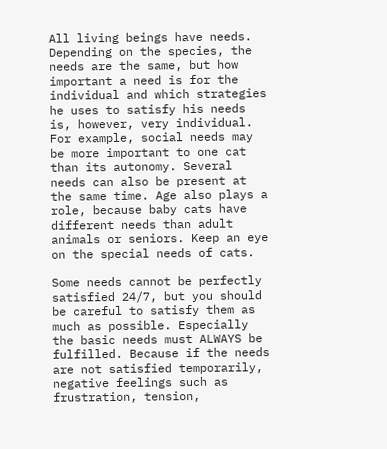All living beings have needs. Depending on the species, the needs are the same, but how important a need is for the individual and which strategies he uses to satisfy his needs is, however, very individual. For example, social needs may be more important to one cat than its autonomy. Several needs can also be present at the same time. Age also plays a role, because baby cats have different needs than adult animals or seniors. Keep an eye on the special needs of cats.

Some needs cannot be perfectly satisfied 24/7, but you should be careful to satisfy them as much as possible. Especially the basic needs must ALWAYS be fulfilled. Because if the needs are not satisfied temporarily, negative feelings such as frustration, tension,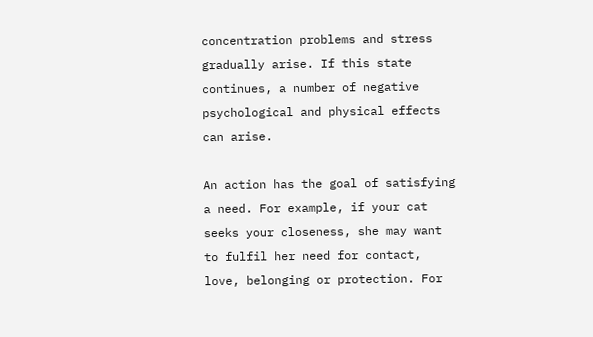concentration problems and stress gradually arise. If this state continues, a number of negative psychological and physical effects can arise.

An action has the goal of satisfying a need. For example, if your cat seeks your closeness, she may want to fulfil her need for contact, love, belonging or protection. For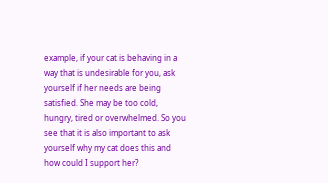example, if your cat is behaving in a way that is undesirable for you, ask yourself if her needs are being satisfied. She may be too cold, hungry, tired or overwhelmed. So you see that it is also important to ask yourself why my cat does this and how could I support her?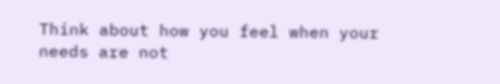Think about how you feel when your needs are not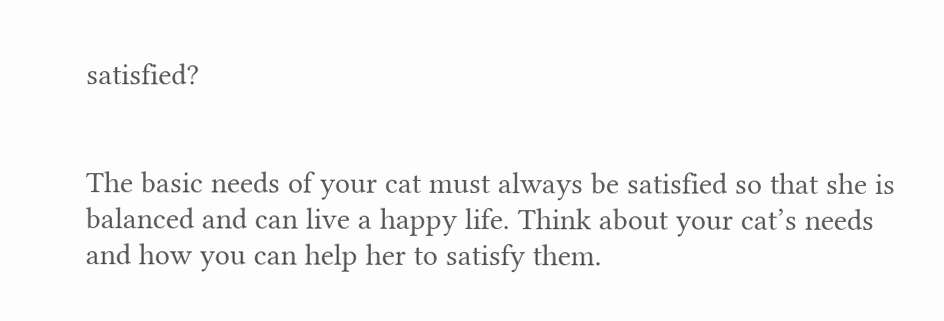satisfied?


The basic needs of your cat must always be satisfied so that she is balanced and can live a happy life. Think about your cat’s needs and how you can help her to satisfy them.